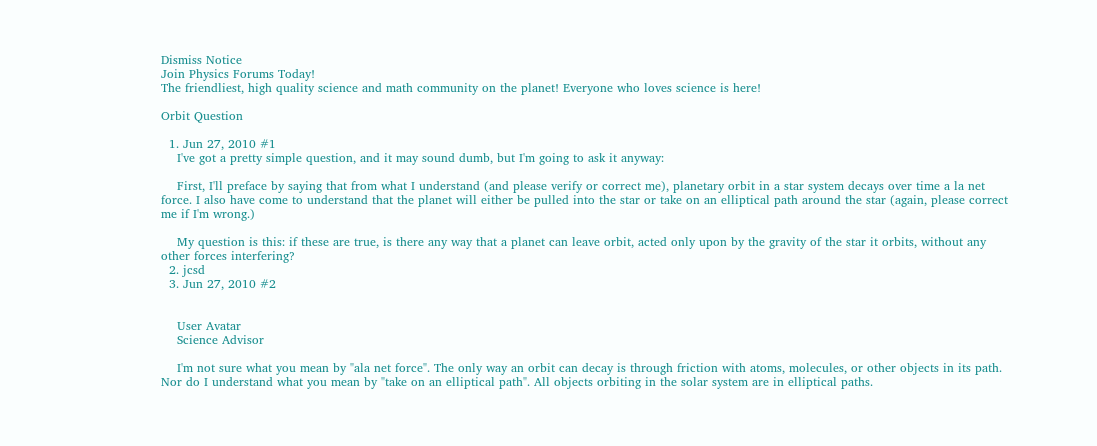Dismiss Notice
Join Physics Forums Today!
The friendliest, high quality science and math community on the planet! Everyone who loves science is here!

Orbit Question

  1. Jun 27, 2010 #1
    I've got a pretty simple question, and it may sound dumb, but I'm going to ask it anyway:

    First, I'll preface by saying that from what I understand (and please verify or correct me), planetary orbit in a star system decays over time a la net force. I also have come to understand that the planet will either be pulled into the star or take on an elliptical path around the star (again, please correct me if I'm wrong.)

    My question is this: if these are true, is there any way that a planet can leave orbit, acted only upon by the gravity of the star it orbits, without any other forces interfering?
  2. jcsd
  3. Jun 27, 2010 #2


    User Avatar
    Science Advisor

    I'm not sure what you mean by "ala net force". The only way an orbit can decay is through friction with atoms, molecules, or other objects in its path. Nor do I understand what you mean by "take on an elliptical path". All objects orbiting in the solar system are in elliptical paths.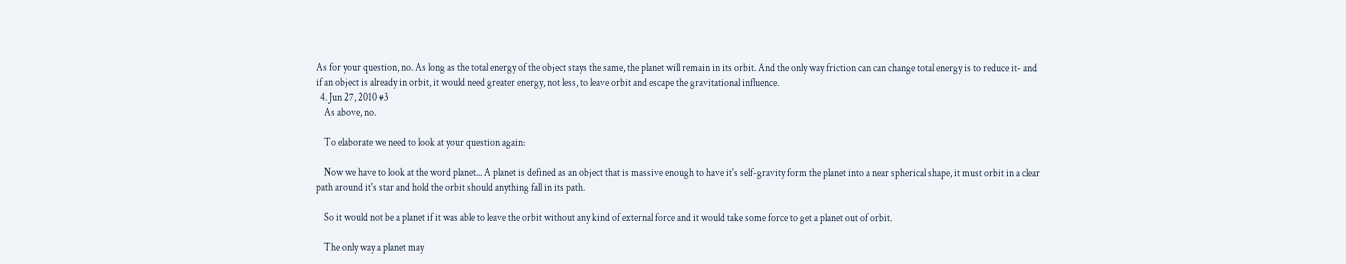As for your question, no. As long as the total energy of the object stays the same, the planet will remain in its orbit. And the only way friction can can change total energy is to reduce it- and if an object is already in orbit, it would need greater energy, not less, to leave orbit and escape the gravitational influence.
  4. Jun 27, 2010 #3
    As above, no.

    To elaborate we need to look at your question again:

    Now we have to look at the word planet... A planet is defined as an object that is massive enough to have it's self-gravity form the planet into a near spherical shape, it must orbit in a clear path around it's star and hold the orbit should anything fall in its path.

    So it would not be a planet if it was able to leave the orbit without any kind of external force and it would take some force to get a planet out of orbit.

    The only way a planet may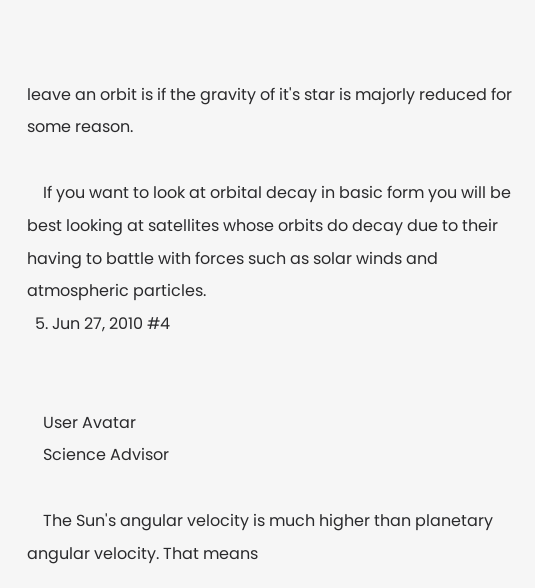leave an orbit is if the gravity of it's star is majorly reduced for some reason.

    If you want to look at orbital decay in basic form you will be best looking at satellites whose orbits do decay due to their having to battle with forces such as solar winds and atmospheric particles.
  5. Jun 27, 2010 #4


    User Avatar
    Science Advisor

    The Sun's angular velocity is much higher than planetary angular velocity. That means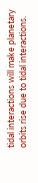tidal interactions will make planetary orbits rise due to tidal interactions.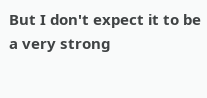But I don't expect it to be a very strong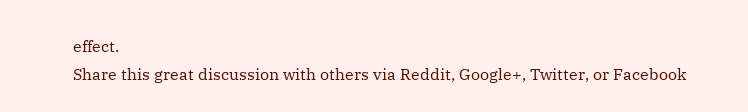effect.
Share this great discussion with others via Reddit, Google+, Twitter, or Facebook